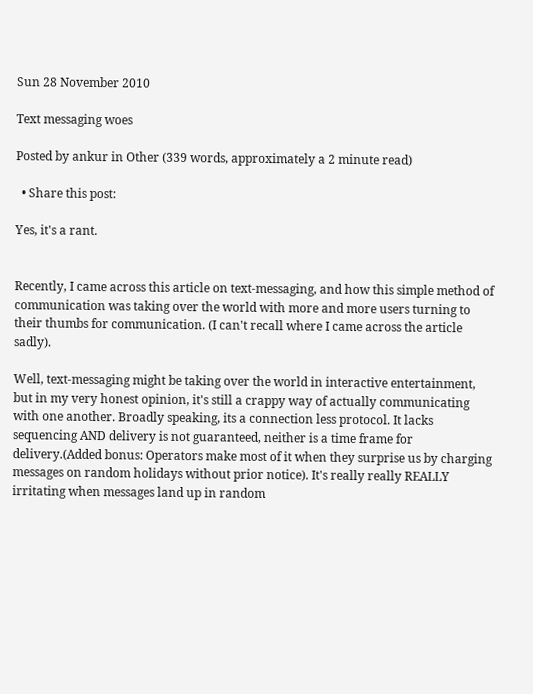Sun 28 November 2010

Text messaging woes

Posted by ankur in Other (339 words, approximately a 2 minute read)

  • Share this post:

Yes, it's a rant.


Recently, I came across this article on text-messaging, and how this simple method of communication was taking over the world with more and more users turning to their thumbs for communication. (I can't recall where I came across the article sadly).

Well, text-messaging might be taking over the world in interactive entertainment, but in my very honest opinion, it's still a crappy way of actually communicating with one another. Broadly speaking, its a connection less protocol. It lacks sequencing AND delivery is not guaranteed, neither is a time frame for delivery.(Added bonus: Operators make most of it when they surprise us by charging messages on random holidays without prior notice). It's really really REALLY irritating when messages land up in random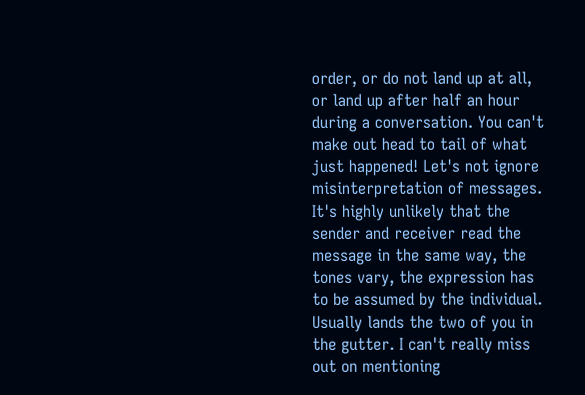order, or do not land up at all, or land up after half an hour during a conversation. You can't make out head to tail of what just happened! Let's not ignore misinterpretation of messages. It's highly unlikely that the sender and receiver read the message in the same way, the tones vary, the expression has to be assumed by the individual. Usually lands the two of you in the gutter. I can't really miss out on mentioning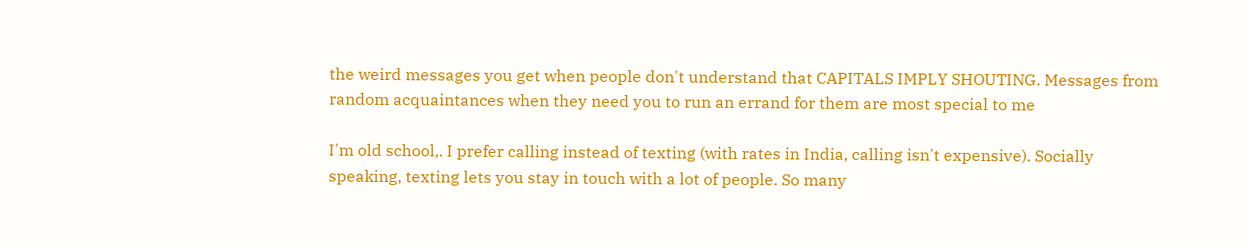the weird messages you get when people don't understand that CAPITALS IMPLY SHOUTING. Messages from random acquaintances when they need you to run an errand for them are most special to me

I'm old school,. I prefer calling instead of texting (with rates in India, calling isn't expensive). Socially speaking, texting lets you stay in touch with a lot of people. So many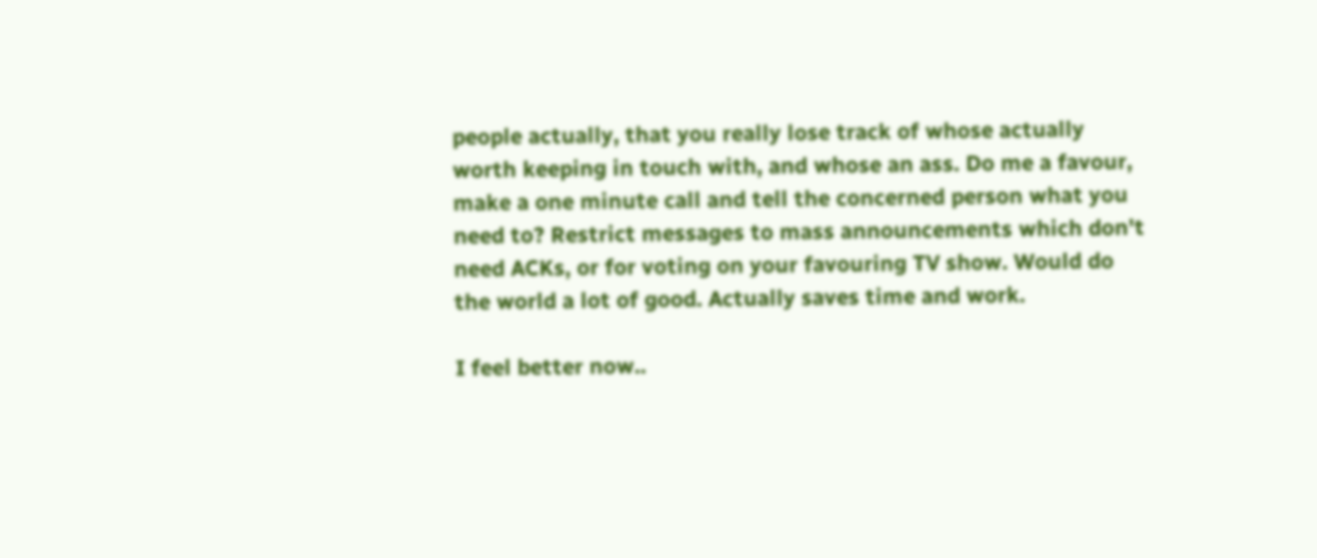people actually, that you really lose track of whose actually worth keeping in touch with, and whose an ass. Do me a favour, make a one minute call and tell the concerned person what you need to? Restrict messages to mass announcements which don't need ACKs, or for voting on your favouring TV show. Would do the world a lot of good. Actually saves time and work.

I feel better now..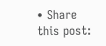• Share this post: